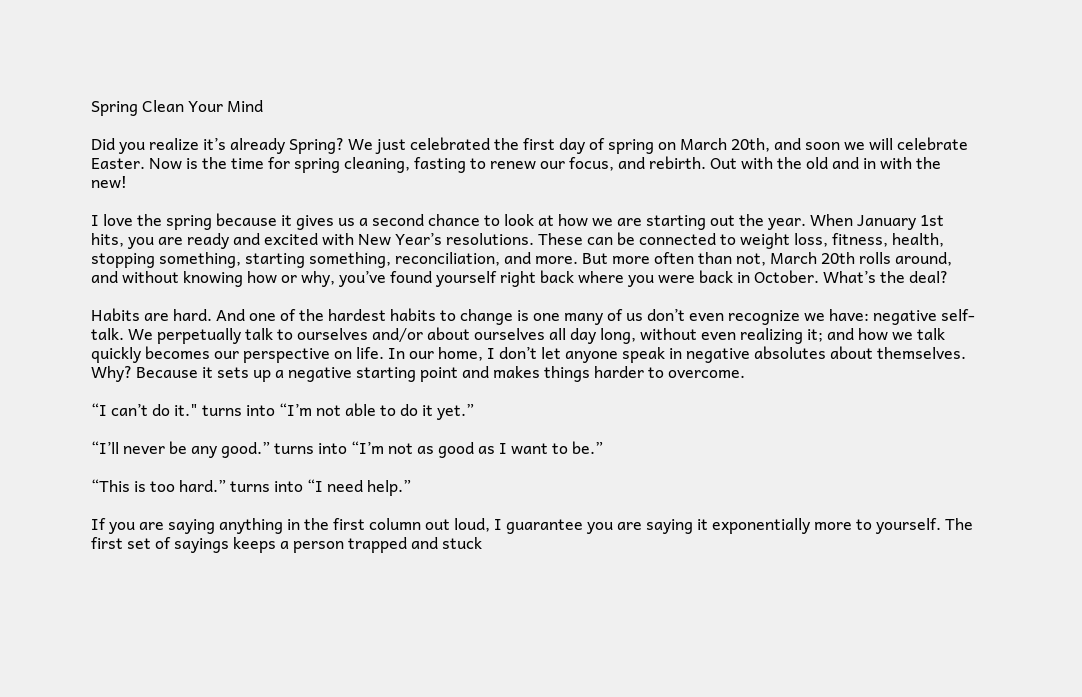Spring Clean Your Mind

Did you realize it’s already Spring? We just celebrated the first day of spring on March 20th, and soon we will celebrate Easter. Now is the time for spring cleaning, fasting to renew our focus, and rebirth. Out with the old and in with the new!

I love the spring because it gives us a second chance to look at how we are starting out the year. When January 1st hits, you are ready and excited with New Year’s resolutions. These can be connected to weight loss, fitness, health, stopping something, starting something, reconciliation, and more. But more often than not, March 20th rolls around, and without knowing how or why, you’ve found yourself right back where you were back in October. What’s the deal?

Habits are hard. And one of the hardest habits to change is one many of us don’t even recognize we have: negative self-talk. We perpetually talk to ourselves and/or about ourselves all day long, without even realizing it; and how we talk quickly becomes our perspective on life. In our home, I don’t let anyone speak in negative absolutes about themselves. Why? Because it sets up a negative starting point and makes things harder to overcome.

“I can’t do it." turns into “I’m not able to do it yet.”

“I’ll never be any good.” turns into “I’m not as good as I want to be.”

“This is too hard.” turns into “I need help.”

If you are saying anything in the first column out loud, I guarantee you are saying it exponentially more to yourself. The first set of sayings keeps a person trapped and stuck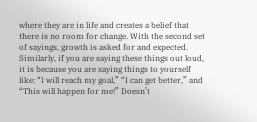where they are in life and creates a belief that there is no room for change. With the second set of sayings, growth is asked for and expected. Similarly, if you are saying these things out loud, it is because you are saying things to yourself like: “I will reach my goal,” “I can get better,” and “This will happen for me!” Doesn’t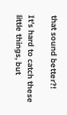that sound better?!

It’s hard to catch these little things, but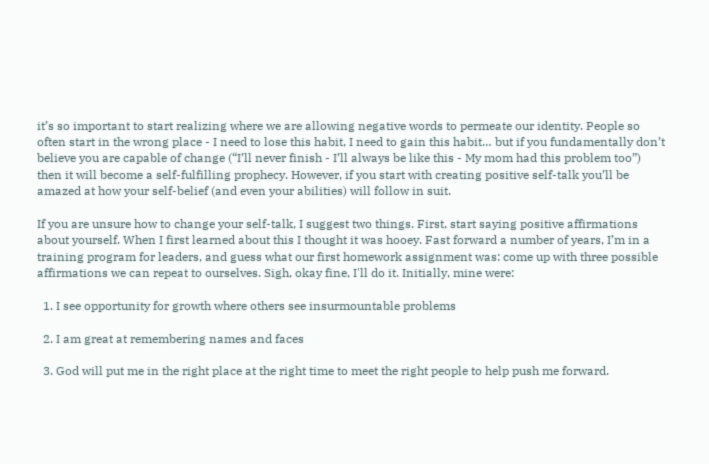it’s so important to start realizing where we are allowing negative words to permeate our identity. People so often start in the wrong place - I need to lose this habit, I need to gain this habit… but if you fundamentally don’t believe you are capable of change (“I’ll never finish - I’ll always be like this - My mom had this problem too”) then it will become a self-fulfilling prophecy. However, if you start with creating positive self-talk you’ll be amazed at how your self-belief (and even your abilities) will follow in suit.

If you are unsure how to change your self-talk, I suggest two things. First, start saying positive affirmations about yourself. When I first learned about this I thought it was hooey. Fast forward a number of years, I’m in a training program for leaders, and guess what our first homework assignment was: come up with three possible affirmations we can repeat to ourselves. Sigh, okay fine, I'll do it. Initially, mine were:

  1. I see opportunity for growth where others see insurmountable problems

  2. I am great at remembering names and faces

  3. God will put me in the right place at the right time to meet the right people to help push me forward.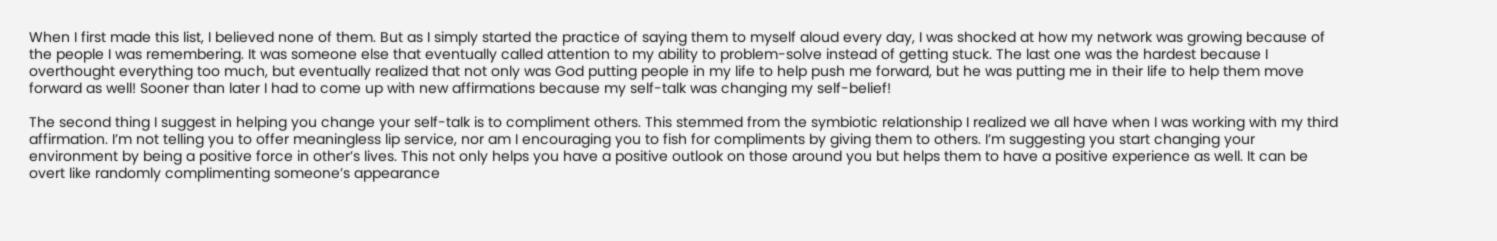When I first made this list, I believed none of them. But as I simply started the practice of saying them to myself aloud every day, I was shocked at how my network was growing because of the people I was remembering. It was someone else that eventually called attention to my ability to problem-solve instead of getting stuck. The last one was the hardest because I overthought everything too much, but eventually realized that not only was God putting people in my life to help push me forward, but he was putting me in their life to help them move forward as well! Sooner than later I had to come up with new affirmations because my self-talk was changing my self-belief!

The second thing I suggest in helping you change your self-talk is to compliment others. This stemmed from the symbiotic relationship I realized we all have when I was working with my third affirmation. I’m not telling you to offer meaningless lip service, nor am I encouraging you to fish for compliments by giving them to others. I’m suggesting you start changing your environment by being a positive force in other’s lives. This not only helps you have a positive outlook on those around you but helps them to have a positive experience as well. It can be overt like randomly complimenting someone’s appearance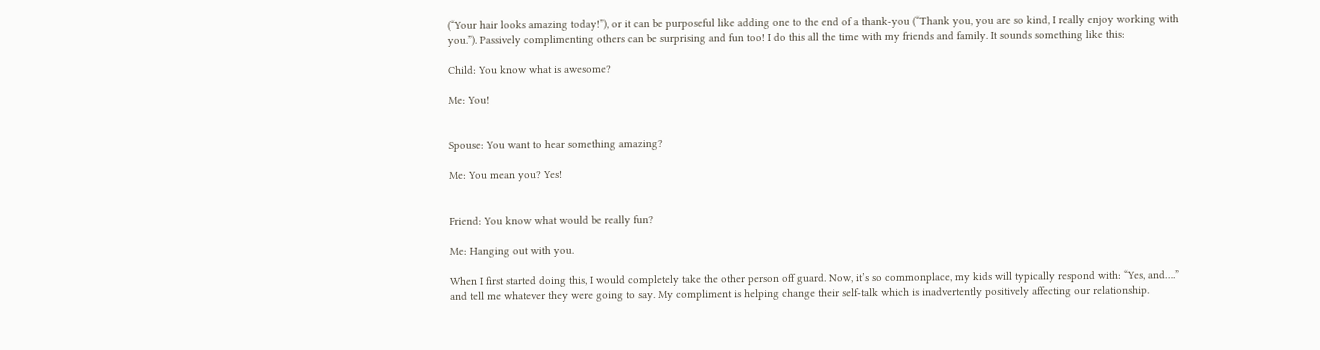(“Your hair looks amazing today!”), or it can be purposeful like adding one to the end of a thank-you (“Thank you, you are so kind, I really enjoy working with you.”). Passively complimenting others can be surprising and fun too! I do this all the time with my friends and family. It sounds something like this:

Child: You know what is awesome?

Me: You!


Spouse: You want to hear something amazing?

Me: You mean you? Yes!


Friend: You know what would be really fun?

Me: Hanging out with you.

When I first started doing this, I would completely take the other person off guard. Now, it’s so commonplace, my kids will typically respond with: “Yes, and….” and tell me whatever they were going to say. My compliment is helping change their self-talk which is inadvertently positively affecting our relationship.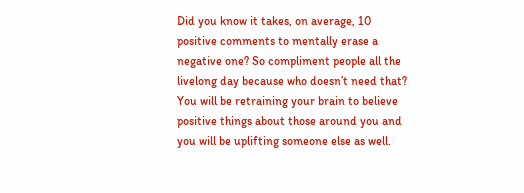Did you know it takes, on average, 10 positive comments to mentally erase a negative one? So compliment people all the livelong day because who doesn’t need that? You will be retraining your brain to believe positive things about those around you and you will be uplifting someone else as well.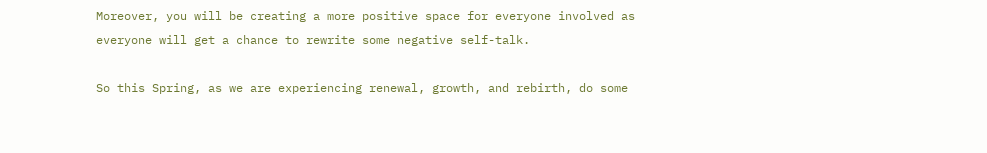Moreover, you will be creating a more positive space for everyone involved as everyone will get a chance to rewrite some negative self-talk.

So this Spring, as we are experiencing renewal, growth, and rebirth, do some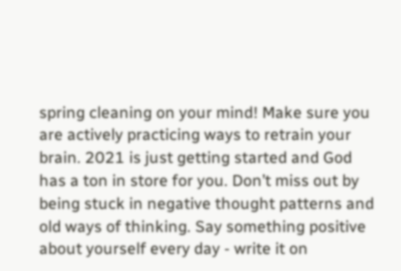spring cleaning on your mind! Make sure you are actively practicing ways to retrain your brain. 2021 is just getting started and God has a ton in store for you. Don’t miss out by being stuck in negative thought patterns and old ways of thinking. Say something positive about yourself every day - write it on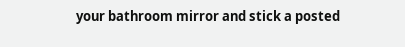your bathroom mirror and stick a posted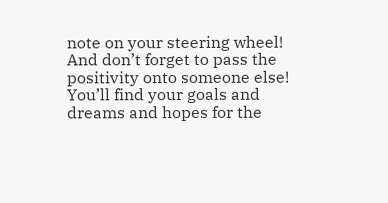note on your steering wheel! And don’t forget to pass the positivity onto someone else! You’ll find your goals and dreams and hopes for the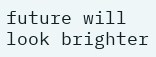future will look brighter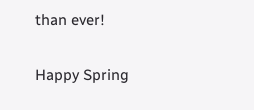than ever!

Happy Spring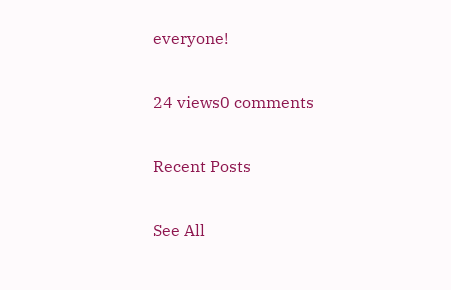everyone!

24 views0 comments

Recent Posts

See All